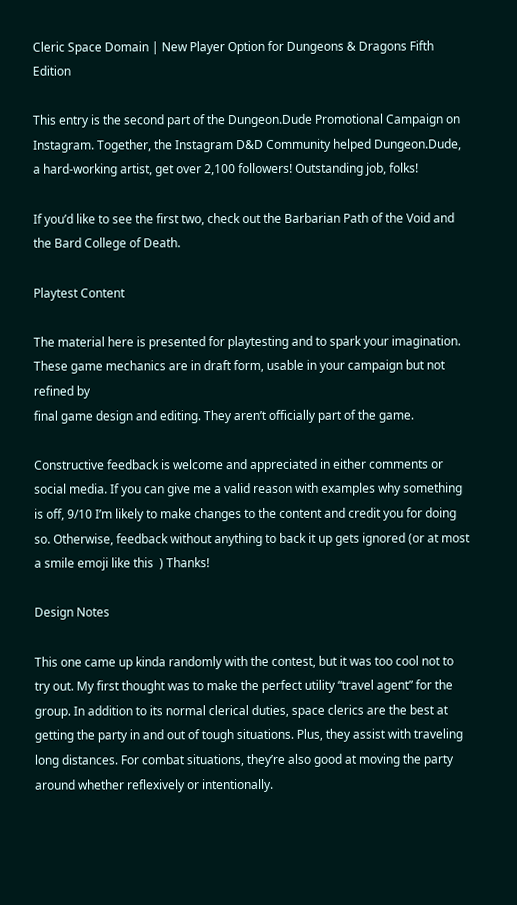Cleric Space Domain | New Player Option for Dungeons & Dragons Fifth Edition

This entry is the second part of the Dungeon.Dude Promotional Campaign on Instagram. Together, the Instagram D&D Community helped Dungeon.Dude, a hard-working artist, get over 2,100 followers! Outstanding job, folks!

If you’d like to see the first two, check out the Barbarian Path of the Void and the Bard College of Death.

Playtest Content

The material here is presented for playtesting and to spark your imagination. These game mechanics are in draft form, usable in your campaign but not refined by
final game design and editing. They aren’t officially part of the game.

Constructive feedback is welcome and appreciated in either comments or social media. If you can give me a valid reason with examples why something is off, 9/10 I’m likely to make changes to the content and credit you for doing so. Otherwise, feedback without anything to back it up gets ignored (or at most a smile emoji like this  ) Thanks!

Design Notes

This one came up kinda randomly with the contest, but it was too cool not to try out. My first thought was to make the perfect utility “travel agent” for the group. In addition to its normal clerical duties, space clerics are the best at getting the party in and out of tough situations. Plus, they assist with traveling long distances. For combat situations, they’re also good at moving the party around whether reflexively or intentionally.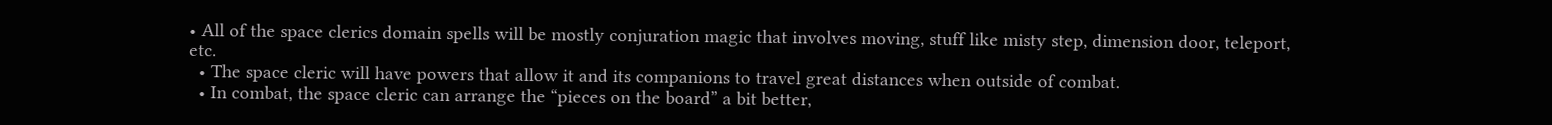• All of the space clerics domain spells will be mostly conjuration magic that involves moving, stuff like misty step, dimension door, teleport, etc.
  • The space cleric will have powers that allow it and its companions to travel great distances when outside of combat.
  • In combat, the space cleric can arrange the “pieces on the board” a bit better,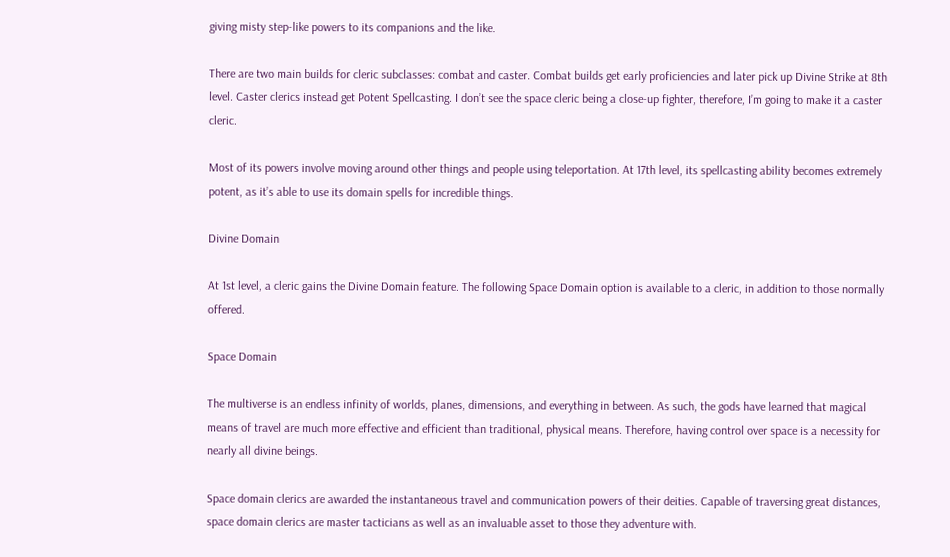giving misty step-like powers to its companions and the like.

There are two main builds for cleric subclasses: combat and caster. Combat builds get early proficiencies and later pick up Divine Strike at 8th level. Caster clerics instead get Potent Spellcasting. I don’t see the space cleric being a close-up fighter, therefore, I’m going to make it a caster cleric.

Most of its powers involve moving around other things and people using teleportation. At 17th level, its spellcasting ability becomes extremely potent, as it’s able to use its domain spells for incredible things.

Divine Domain

At 1st level, a cleric gains the Divine Domain feature. The following Space Domain option is available to a cleric, in addition to those normally offered.

Space Domain

The multiverse is an endless infinity of worlds, planes, dimensions, and everything in between. As such, the gods have learned that magical means of travel are much more effective and efficient than traditional, physical means. Therefore, having control over space is a necessity for nearly all divine beings.

Space domain clerics are awarded the instantaneous travel and communication powers of their deities. Capable of traversing great distances, space domain clerics are master tacticians as well as an invaluable asset to those they adventure with.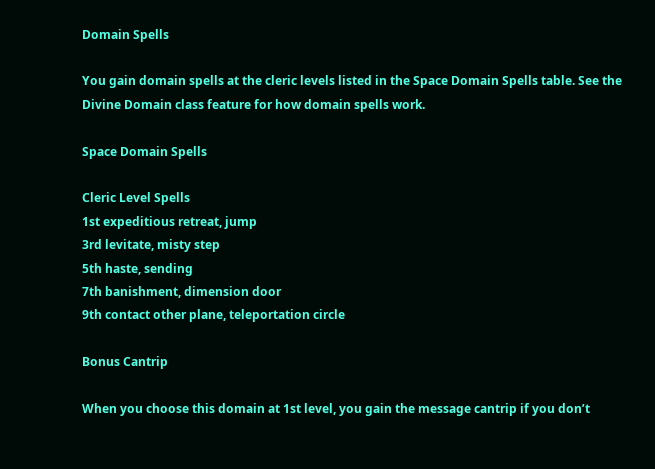Domain Spells

You gain domain spells at the cleric levels listed in the Space Domain Spells table. See the Divine Domain class feature for how domain spells work.

Space Domain Spells

Cleric Level Spells
1st expeditious retreat, jump
3rd levitate, misty step
5th haste, sending
7th banishment, dimension door
9th contact other plane, teleportation circle

Bonus Cantrip

When you choose this domain at 1st level, you gain the message cantrip if you don’t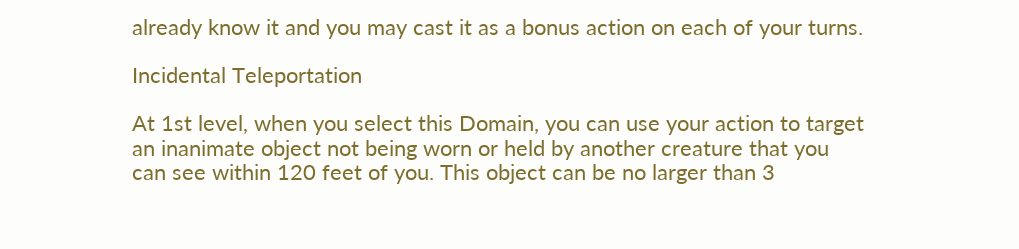already know it and you may cast it as a bonus action on each of your turns.

Incidental Teleportation

At 1st level, when you select this Domain, you can use your action to target an inanimate object not being worn or held by another creature that you can see within 120 feet of you. This object can be no larger than 3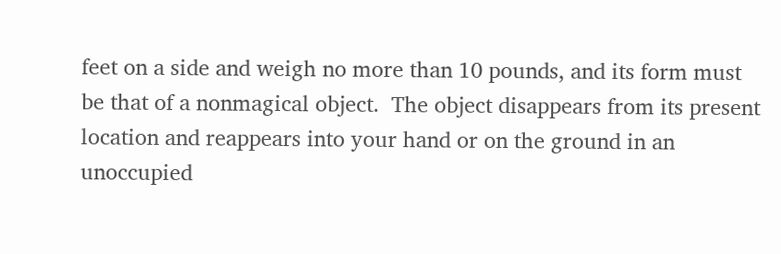feet on a side and weigh no more than 10 pounds, and its form must be that of a nonmagical object.  The object disappears from its present location and reappears into your hand or on the ground in an unoccupied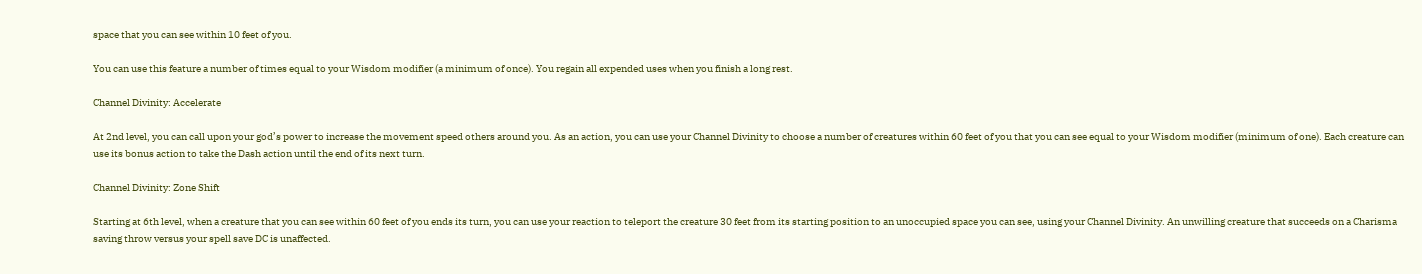space that you can see within 10 feet of you.

You can use this feature a number of times equal to your Wisdom modifier (a minimum of once). You regain all expended uses when you finish a long rest.

Channel Divinity: Accelerate

At 2nd level, you can call upon your god’s power to increase the movement speed others around you. As an action, you can use your Channel Divinity to choose a number of creatures within 60 feet of you that you can see equal to your Wisdom modifier (minimum of one). Each creature can use its bonus action to take the Dash action until the end of its next turn.

Channel Divinity: Zone Shift

Starting at 6th level, when a creature that you can see within 60 feet of you ends its turn, you can use your reaction to teleport the creature 30 feet from its starting position to an unoccupied space you can see, using your Channel Divinity. An unwilling creature that succeeds on a Charisma saving throw versus your spell save DC is unaffected.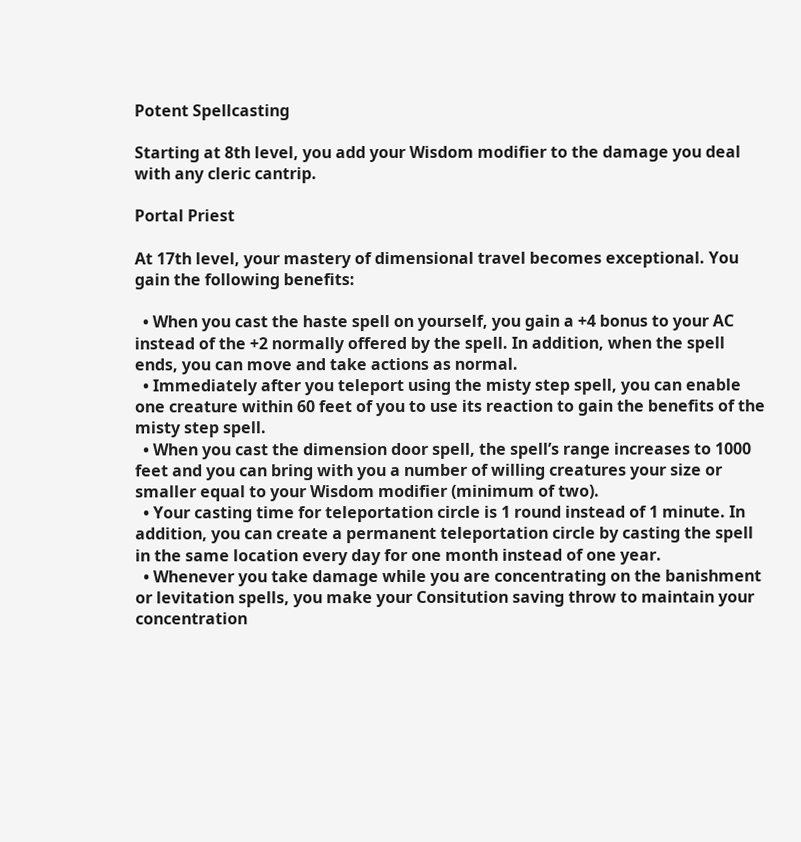Potent Spellcasting

Starting at 8th level, you add your Wisdom modifier to the damage you deal with any cleric cantrip.

Portal Priest

At 17th level, your mastery of dimensional travel becomes exceptional. You gain the following benefits:

  • When you cast the haste spell on yourself, you gain a +4 bonus to your AC instead of the +2 normally offered by the spell. In addition, when the spell ends, you can move and take actions as normal.
  • Immediately after you teleport using the misty step spell, you can enable one creature within 60 feet of you to use its reaction to gain the benefits of the misty step spell.
  • When you cast the dimension door spell, the spell’s range increases to 1000 feet and you can bring with you a number of willing creatures your size or smaller equal to your Wisdom modifier (minimum of two).
  • Your casting time for teleportation circle is 1 round instead of 1 minute. In addition, you can create a permanent teleportation circle by casting the spell in the same location every day for one month instead of one year.
  • Whenever you take damage while you are concentrating on the banishment or levitation spells, you make your Consitution saving throw to maintain your concentration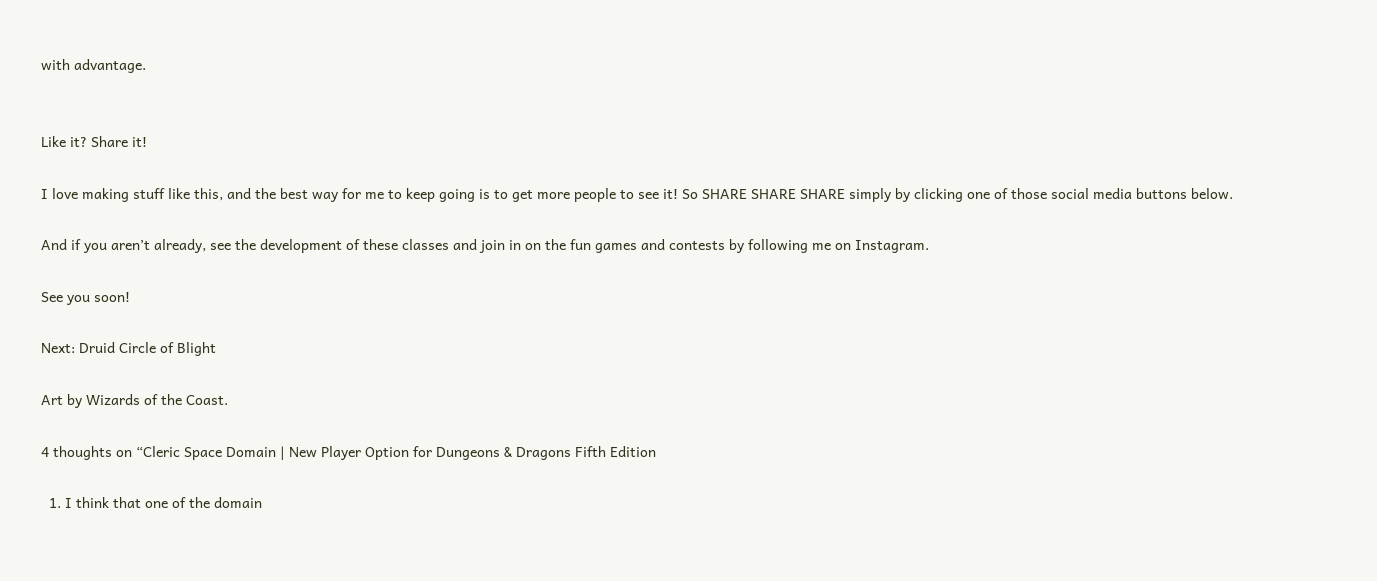with advantage.


Like it? Share it!

I love making stuff like this, and the best way for me to keep going is to get more people to see it! So SHARE SHARE SHARE simply by clicking one of those social media buttons below.

And if you aren’t already, see the development of these classes and join in on the fun games and contests by following me on Instagram.

See you soon!

Next: Druid Circle of Blight

Art by Wizards of the Coast.

4 thoughts on “Cleric Space Domain | New Player Option for Dungeons & Dragons Fifth Edition

  1. I think that one of the domain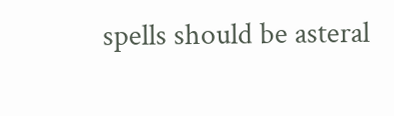spells should be asteral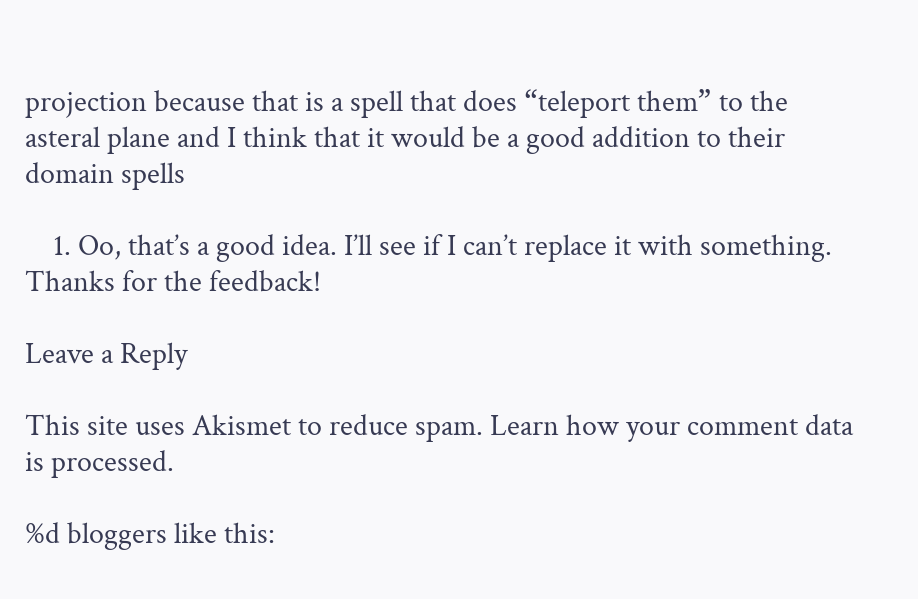projection because that is a spell that does “teleport them” to the asteral plane and I think that it would be a good addition to their domain spells

    1. Oo, that’s a good idea. I’ll see if I can’t replace it with something. Thanks for the feedback!

Leave a Reply

This site uses Akismet to reduce spam. Learn how your comment data is processed.

%d bloggers like this: